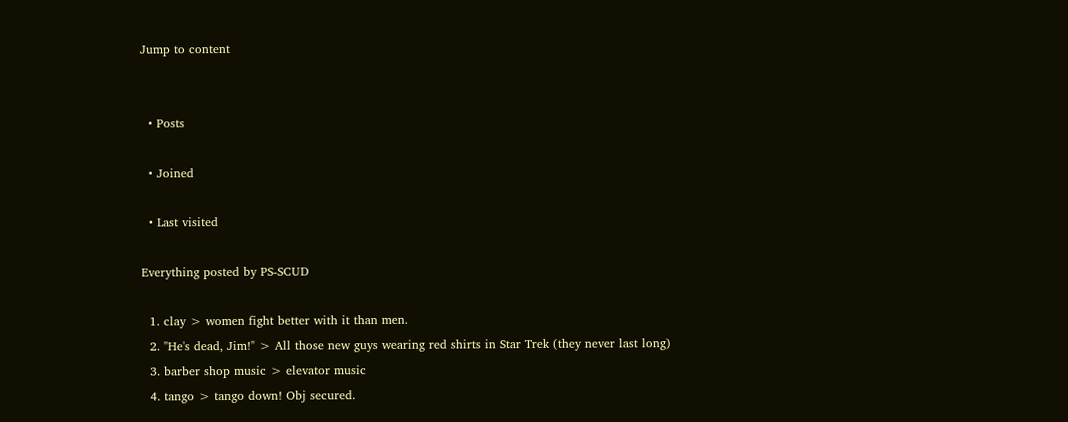Jump to content


  • Posts

  • Joined

  • Last visited

Everything posted by PS-SCUD

  1. clay > women fight better with it than men.
  2. "He's dead, Jim!" > All those new guys wearing red shirts in Star Trek (they never last long)
  3. barber shop music > elevator music
  4. tango > tango down! Obj secured.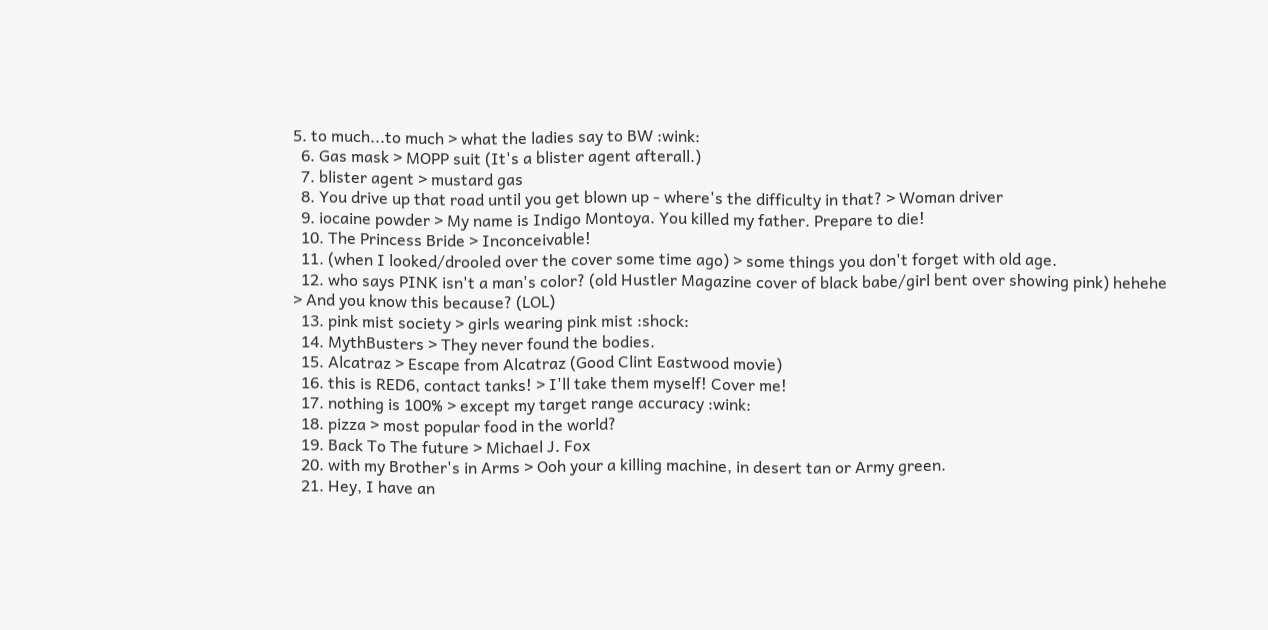5. to much...to much > what the ladies say to BW :wink:
  6. Gas mask > MOPP suit (It's a blister agent afterall.)
  7. blister agent > mustard gas
  8. You drive up that road until you get blown up - where's the difficulty in that? > Woman driver
  9. iocaine powder > My name is Indigo Montoya. You killed my father. Prepare to die!
  10. The Princess Bride > Inconceivable!
  11. (when I looked/drooled over the cover some time ago) > some things you don't forget with old age.
  12. who says PINK isn't a man's color? (old Hustler Magazine cover of black babe/girl bent over showing pink) hehehe > And you know this because? (LOL)
  13. pink mist society > girls wearing pink mist :shock:
  14. MythBusters > They never found the bodies.
  15. Alcatraz > Escape from Alcatraz (Good Clint Eastwood movie)
  16. this is RED6, contact tanks! > I'll take them myself! Cover me!
  17. nothing is 100% > except my target range accuracy :wink:
  18. pizza > most popular food in the world?
  19. Back To The future > Michael J. Fox
  20. with my Brother's in Arms > Ooh your a killing machine, in desert tan or Army green.
  21. Hey, I have an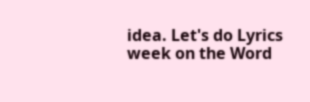idea. Let's do Lyrics week on the Word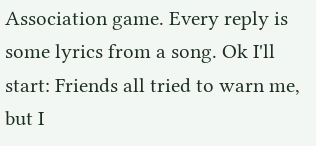Association game. Every reply is some lyrics from a song. Ok I'll start: Friends all tried to warn me, but I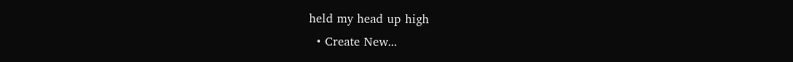held my head up high
  • Create New...